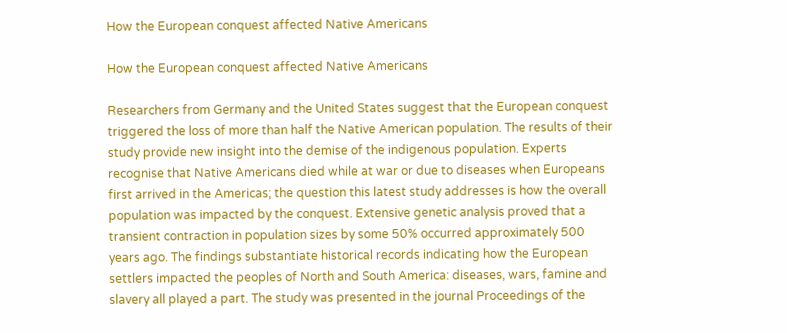How the European conquest affected Native Americans

How the European conquest affected Native Americans

Researchers from Germany and the United States suggest that the European conquest triggered the loss of more than half the Native American population. The results of their study provide new insight into the demise of the indigenous population. Experts recognise that Native Americans died while at war or due to diseases when Europeans first arrived in the Americas; the question this latest study addresses is how the overall population was impacted by the conquest. Extensive genetic analysis proved that a transient contraction in population sizes by some 50% occurred approximately 500 years ago. The findings substantiate historical records indicating how the European settlers impacted the peoples of North and South America: diseases, wars, famine and slavery all played a part. The study was presented in the journal Proceedings of the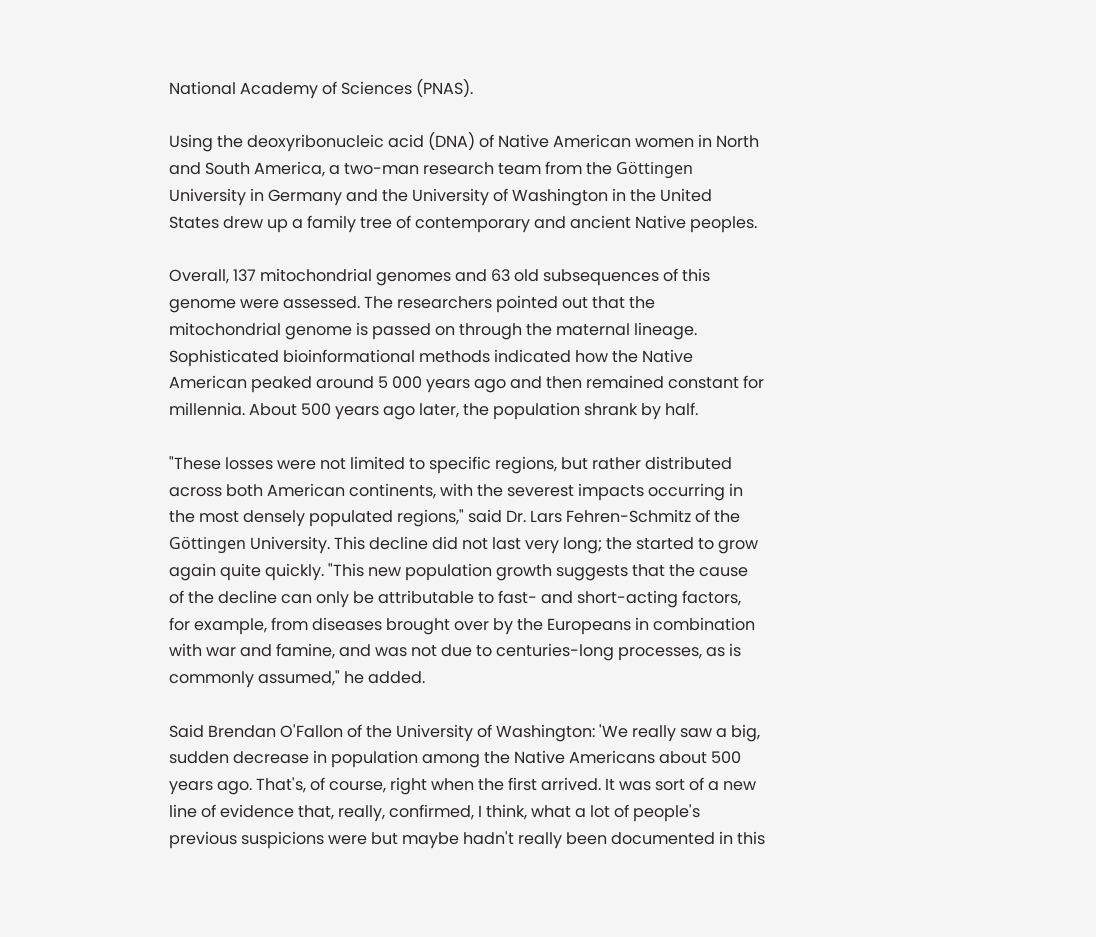National Academy of Sciences (PNAS).

Using the deoxyribonucleic acid (DNA) of Native American women in North and South America, a two-man research team from the Göttingen University in Germany and the University of Washington in the United States drew up a family tree of contemporary and ancient Native peoples.

Overall, 137 mitochondrial genomes and 63 old subsequences of this genome were assessed. The researchers pointed out that the mitochondrial genome is passed on through the maternal lineage. Sophisticated bioinformational methods indicated how the Native American peaked around 5 000 years ago and then remained constant for millennia. About 500 years ago later, the population shrank by half.

"These losses were not limited to specific regions, but rather distributed across both American continents, with the severest impacts occurring in the most densely populated regions," said Dr. Lars Fehren-Schmitz of the Göttingen University. This decline did not last very long; the started to grow again quite quickly. "This new population growth suggests that the cause of the decline can only be attributable to fast- and short-acting factors, for example, from diseases brought over by the Europeans in combination with war and famine, and was not due to centuries-long processes, as is commonly assumed," he added.

Said Brendan O'Fallon of the University of Washington: 'We really saw a big, sudden decrease in population among the Native Americans about 500 years ago. That's, of course, right when the first arrived. It was sort of a new line of evidence that, really, confirmed, I think, what a lot of people's previous suspicions were but maybe hadn't really been documented in this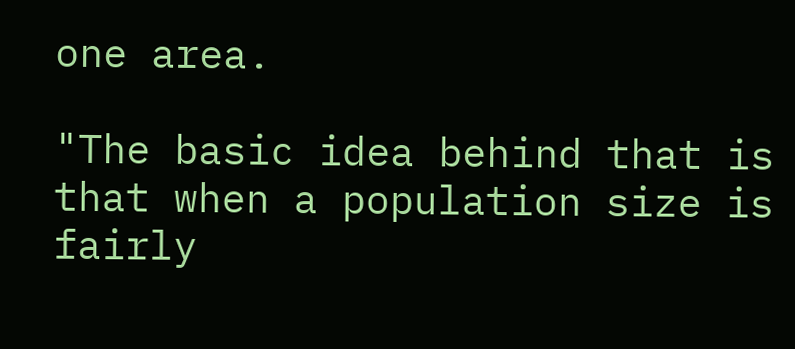one area.

"The basic idea behind that is that when a population size is fairly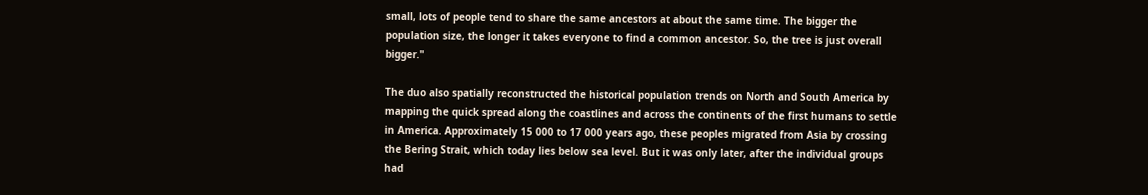small, lots of people tend to share the same ancestors at about the same time. The bigger the population size, the longer it takes everyone to find a common ancestor. So, the tree is just overall bigger."

The duo also spatially reconstructed the historical population trends on North and South America by mapping the quick spread along the coastlines and across the continents of the first humans to settle in America. Approximately 15 000 to 17 000 years ago, these peoples migrated from Asia by crossing the Bering Strait, which today lies below sea level. But it was only later, after the individual groups had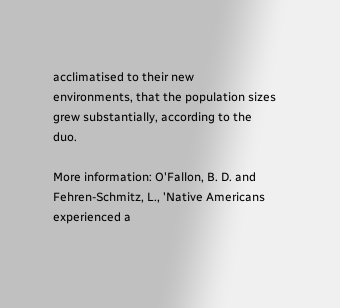acclimatised to their new environments, that the population sizes grew substantially, according to the duo.

More information: O'Fallon, B. D. and Fehren-Schmitz, L., 'Native Americans experienced a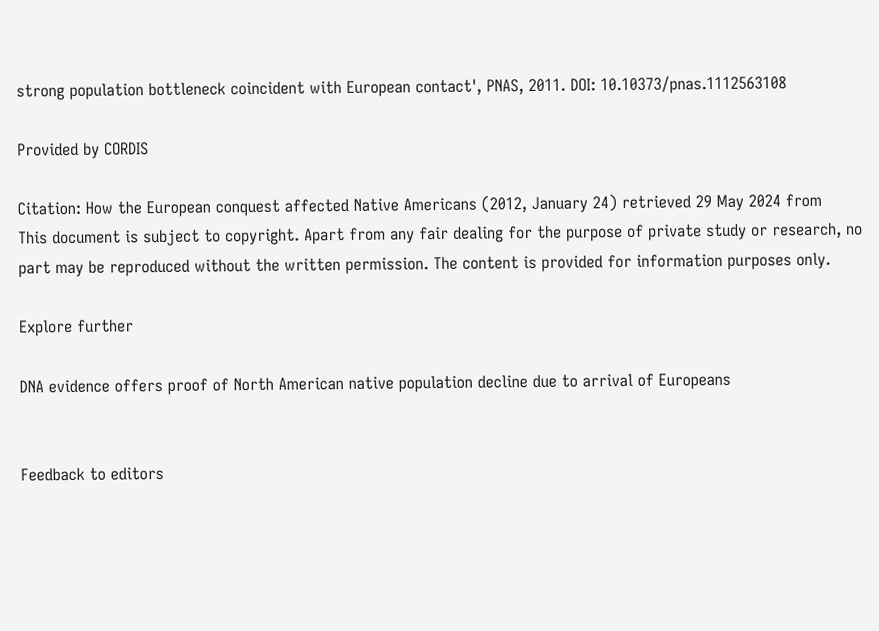strong population bottleneck coincident with European contact', PNAS, 2011. DOI: 10.10373/pnas.1112563108

Provided by CORDIS

Citation: How the European conquest affected Native Americans (2012, January 24) retrieved 29 May 2024 from
This document is subject to copyright. Apart from any fair dealing for the purpose of private study or research, no part may be reproduced without the written permission. The content is provided for information purposes only.

Explore further

DNA evidence offers proof of North American native population decline due to arrival of Europeans


Feedback to editors